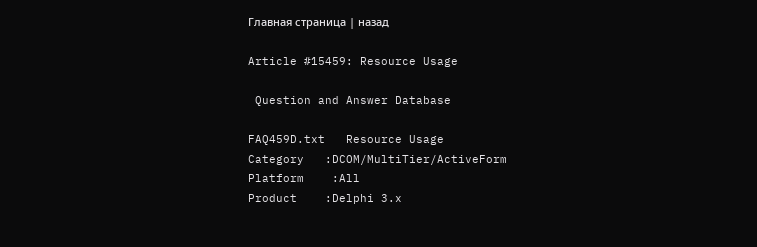Главная страница | назад

Article #15459: Resource Usage

 Question and Answer Database

FAQ459D.txt   Resource Usage
Category   :DCOM/MultiTier/ActiveForm
Platform    :All
Product    :Delphi 3.x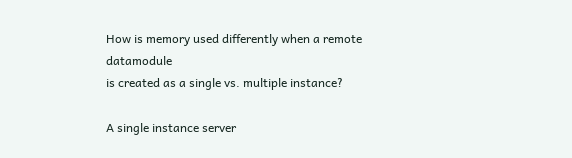How is memory used differently when a remote datamodule
is created as a single vs. multiple instance?

A single instance server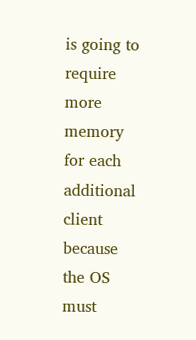is going to require more memory
for each additional client because the OS must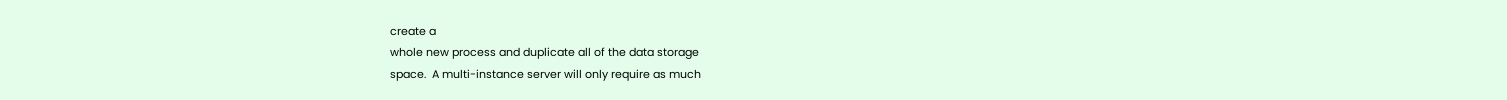create a
whole new process and duplicate all of the data storage
space.  A multi-instance server will only require as much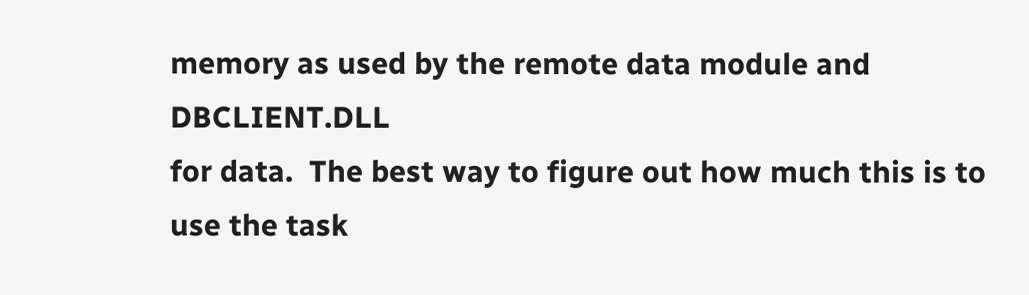memory as used by the remote data module and DBCLIENT.DLL
for data.  The best way to figure out how much this is to
use the task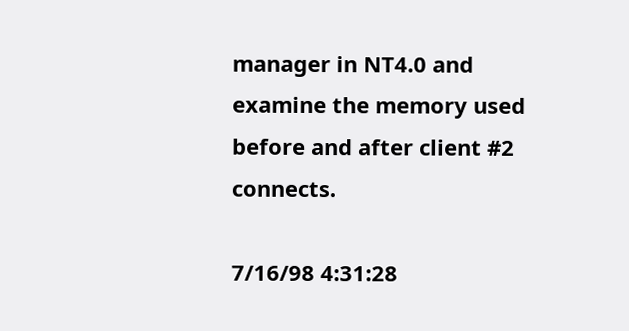manager in NT4.0 and examine the memory used
before and after client #2 connects.

7/16/98 4:31:28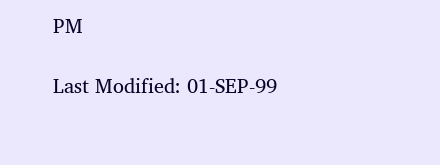PM

Last Modified: 01-SEP-99